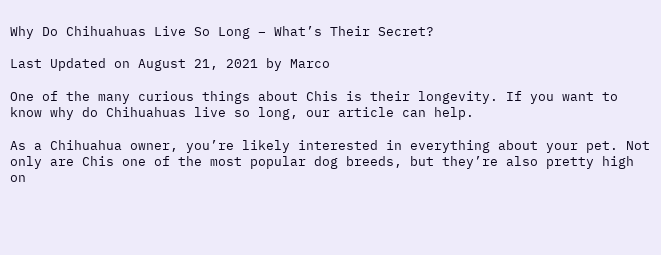Why Do Chihuahuas Live So Long – What’s Their Secret?

Last Updated on August 21, 2021 by Marco

One of the many curious things about Chis is their longevity. If you want to know why do Chihuahuas live so long, our article can help.

As a Chihuahua owner, you’re likely interested in everything about your pet. Not only are Chis one of the most popular dog breeds, but they’re also pretty high on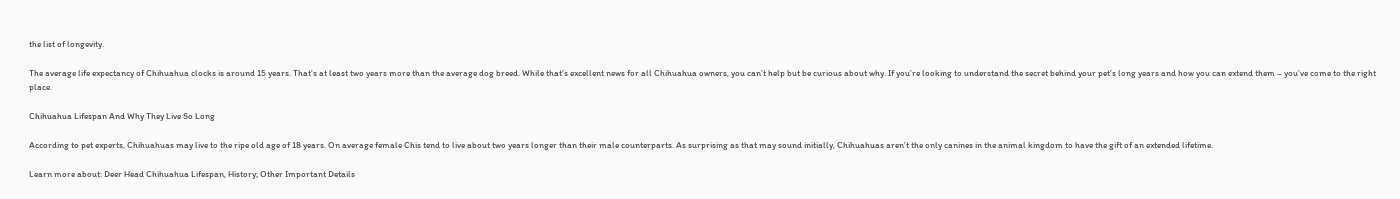the list of longevity.

The average life expectancy of Chihuahua clocks is around 15 years. That’s at least two years more than the average dog breed. While that’s excellent news for all Chihuahua owners, you can’t help but be curious about why. If you’re looking to understand the secret behind your pet’s long years and how you can extend them – you’ve come to the right place.

Chihuahua Lifespan And Why They Live So Long

According to pet experts, Chihuahuas may live to the ripe old age of 18 years. On average female Chis tend to live about two years longer than their male counterparts. As surprising as that may sound initially, Chihuahuas aren’t the only canines in the animal kingdom to have the gift of an extended lifetime.

Learn more about: Deer Head Chihuahua Lifespan, History; Other Important Details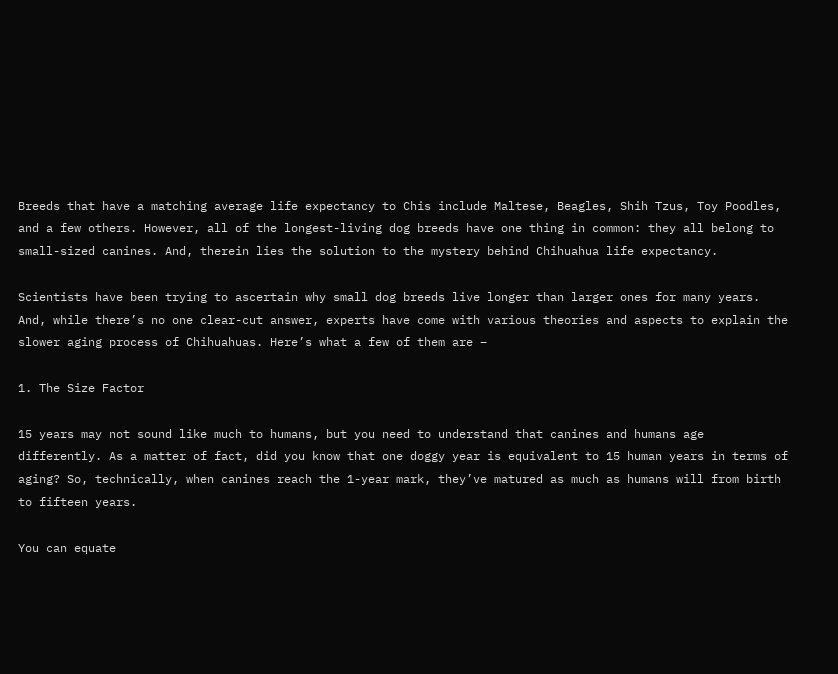Breeds that have a matching average life expectancy to Chis include Maltese, Beagles, Shih Tzus, Toy Poodles, and a few others. However, all of the longest-living dog breeds have one thing in common: they all belong to small-sized canines. And, therein lies the solution to the mystery behind Chihuahua life expectancy.

Scientists have been trying to ascertain why small dog breeds live longer than larger ones for many years. And, while there’s no one clear-cut answer, experts have come with various theories and aspects to explain the slower aging process of Chihuahuas. Here’s what a few of them are –

1. The Size Factor

15 years may not sound like much to humans, but you need to understand that canines and humans age differently. As a matter of fact, did you know that one doggy year is equivalent to 15 human years in terms of aging? So, technically, when canines reach the 1-year mark, they’ve matured as much as humans will from birth to fifteen years.

You can equate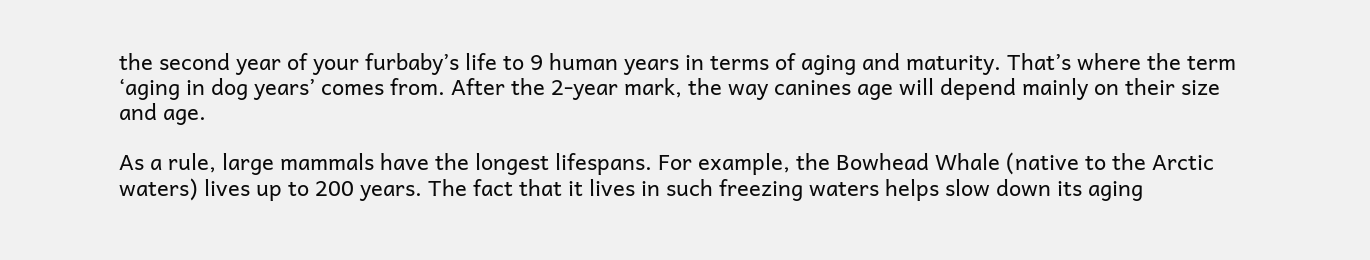the second year of your furbaby’s life to 9 human years in terms of aging and maturity. That’s where the term ‘aging in dog years’ comes from. After the 2-year mark, the way canines age will depend mainly on their size and age.

As a rule, large mammals have the longest lifespans. For example, the Bowhead Whale (native to the Arctic waters) lives up to 200 years. The fact that it lives in such freezing waters helps slow down its aging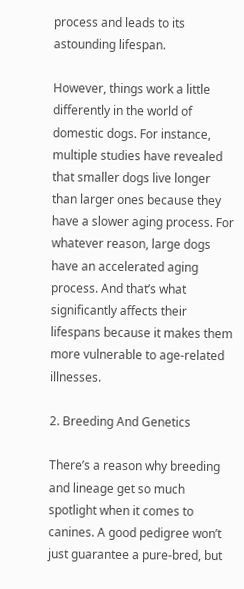process and leads to its astounding lifespan.

However, things work a little differently in the world of domestic dogs. For instance, multiple studies have revealed that smaller dogs live longer than larger ones because they have a slower aging process. For whatever reason, large dogs have an accelerated aging process. And that’s what significantly affects their lifespans because it makes them more vulnerable to age-related illnesses.

2. Breeding And Genetics

There’s a reason why breeding and lineage get so much spotlight when it comes to canines. A good pedigree won’t just guarantee a pure-bred, but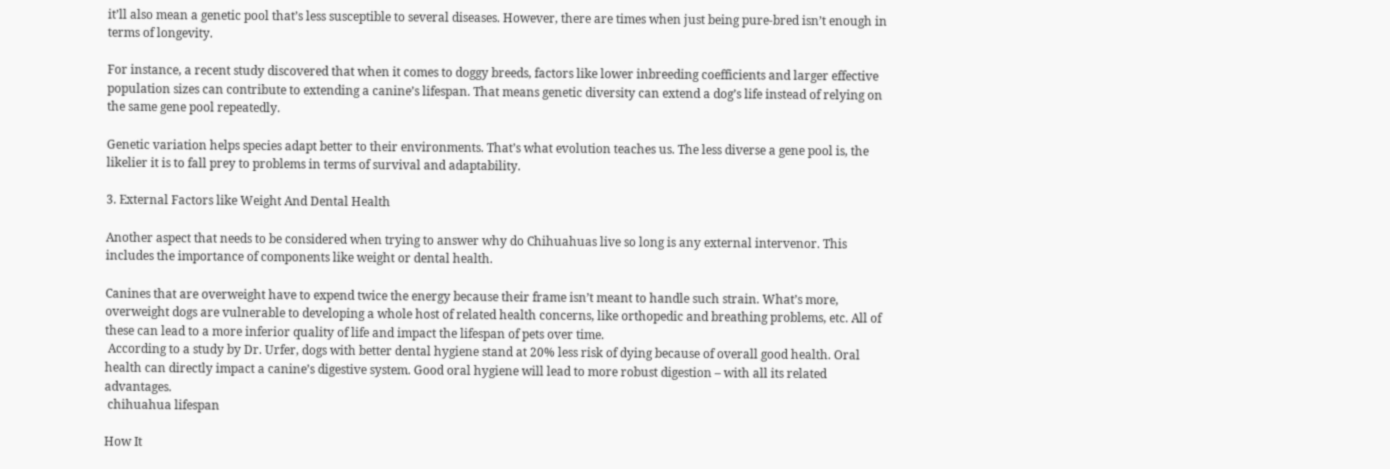it’ll also mean a genetic pool that’s less susceptible to several diseases. However, there are times when just being pure-bred isn’t enough in terms of longevity.

For instance, a recent study discovered that when it comes to doggy breeds, factors like lower inbreeding coefficients and larger effective population sizes can contribute to extending a canine’s lifespan. That means genetic diversity can extend a dog’s life instead of relying on the same gene pool repeatedly.

Genetic variation helps species adapt better to their environments. That’s what evolution teaches us. The less diverse a gene pool is, the likelier it is to fall prey to problems in terms of survival and adaptability.

3. External Factors like Weight And Dental Health

Another aspect that needs to be considered when trying to answer why do Chihuahuas live so long is any external intervenor. This includes the importance of components like weight or dental health.

Canines that are overweight have to expend twice the energy because their frame isn’t meant to handle such strain. What’s more, overweight dogs are vulnerable to developing a whole host of related health concerns, like orthopedic and breathing problems, etc. All of these can lead to a more inferior quality of life and impact the lifespan of pets over time.
 According to a study by Dr. Urfer, dogs with better dental hygiene stand at 20% less risk of dying because of overall good health. Oral health can directly impact a canine’s digestive system. Good oral hygiene will lead to more robust digestion – with all its related advantages.
 chihuahua lifespan

How It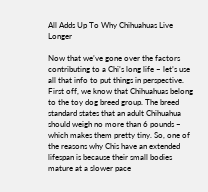All Adds Up To Why Chihuahuas Live Longer

Now that we’ve gone over the factors contributing to a Chi’s long life – let’s use all that info to put things in perspective. First off, we know that Chihuahuas belong to the toy dog breed group. The breed standard states that an adult Chihuahua should weigh no more than 6 pounds – which makes them pretty tiny. So, one of the reasons why Chis have an extended lifespan is because their small bodies mature at a slower pace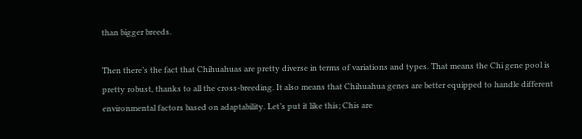than bigger breeds.

Then there’s the fact that Chihuahuas are pretty diverse in terms of variations and types. That means the Chi gene pool is pretty robust, thanks to all the cross-breeding. It also means that Chihuahua genes are better equipped to handle different environmental factors based on adaptability. Let’s put it like this; Chis are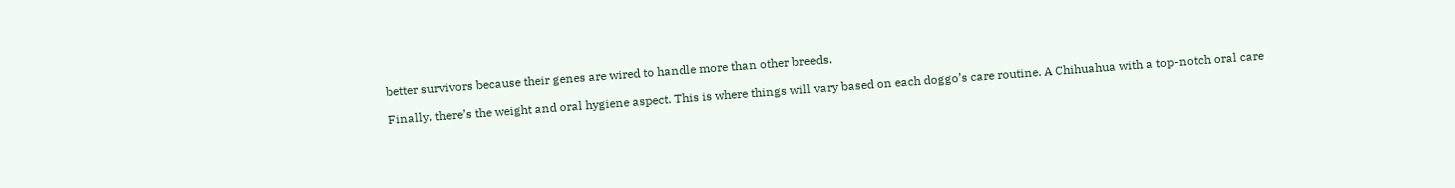better survivors because their genes are wired to handle more than other breeds.

Finally, there’s the weight and oral hygiene aspect. This is where things will vary based on each doggo’s care routine. A Chihuahua with a top-notch oral care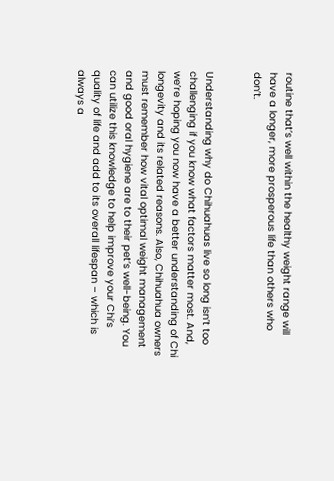routine that’s well within the healthy weight range will have a longer, more prosperous life than others who don’t.


Understanding why do Chihuahuas live so long isn’t too challenging if you know what factors matter most. And, we’re hoping you now have a better understanding of Chi longevity and its related reasons. Also, Chihuahua owners must remember how vital optimal weight management and good oral hygiene are to their pet’s well-being. You can utilize this knowledge to help improve your Chi’s quality of life and add to its overall lifespan – which is always a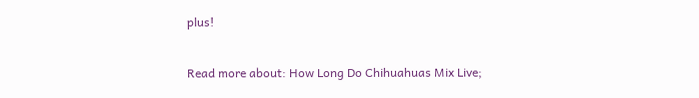plus!

Read more about: How Long Do Chihuahuas Mix Live;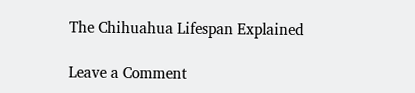The Chihuahua Lifespan Explained

Leave a Comment